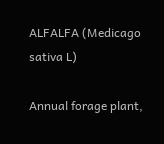ALFALFA (Medicago sativa L)

Annual forage plant,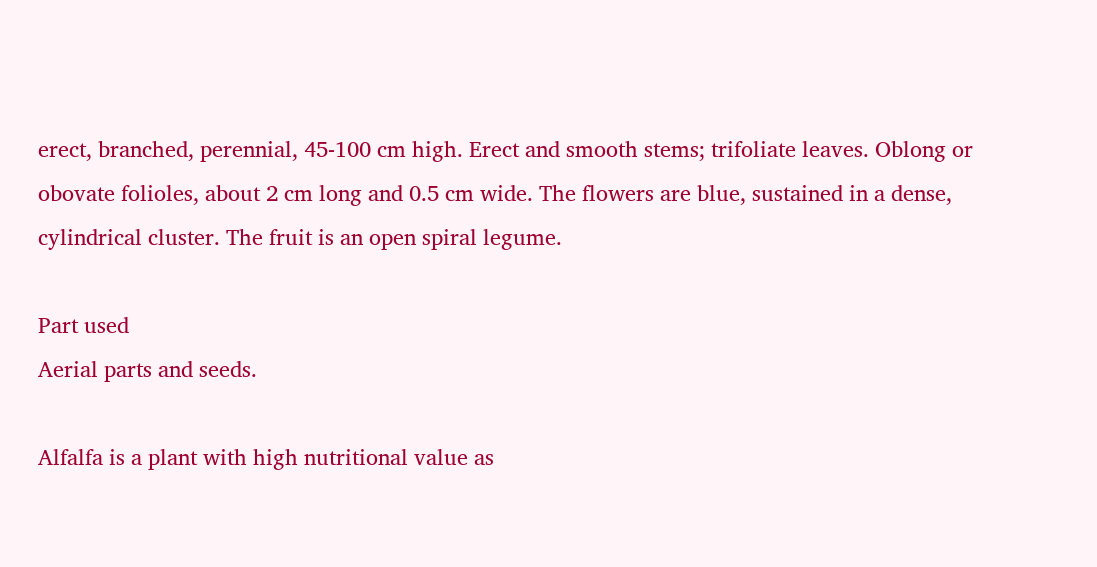erect, branched, perennial, 45-100 cm high. Erect and smooth stems; trifoliate leaves. Oblong or obovate folioles, about 2 cm long and 0.5 cm wide. The flowers are blue, sustained in a dense, cylindrical cluster. The fruit is an open spiral legume.

Part used
Aerial parts and seeds.

Alfalfa is a plant with high nutritional value as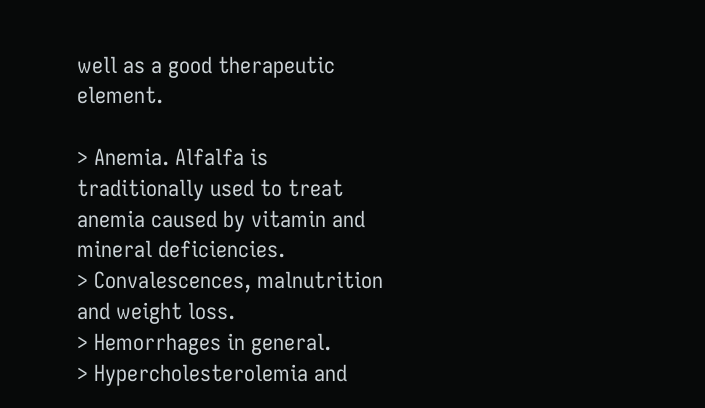well as a good therapeutic element.

> Anemia. Alfalfa is traditionally used to treat anemia caused by vitamin and mineral deficiencies.
> Convalescences, malnutrition and weight loss.
> Hemorrhages in general.
> Hypercholesterolemia and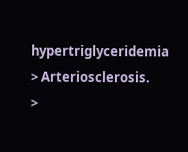hypertriglyceridemia
> Arteriosclerosis.
>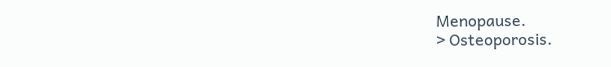Menopause.
> Osteoporosis.